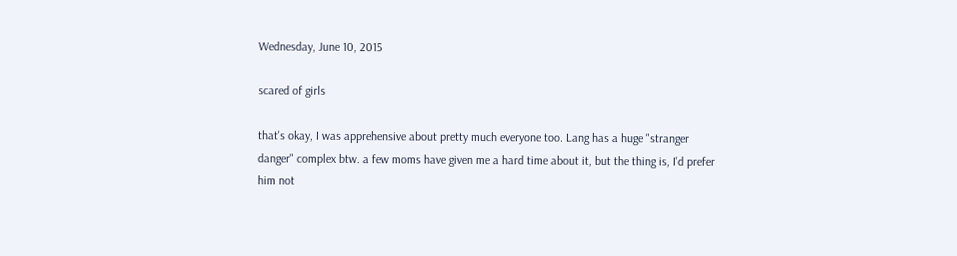Wednesday, June 10, 2015

scared of girls

that's okay, I was apprehensive about pretty much everyone too. Lang has a huge "stranger danger" complex btw. a few moms have given me a hard time about it, but the thing is, I'd prefer him not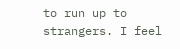to run up to strangers. I feel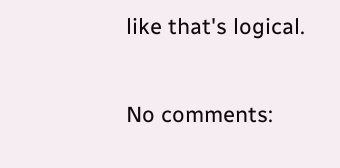like that's logical.

No comments: